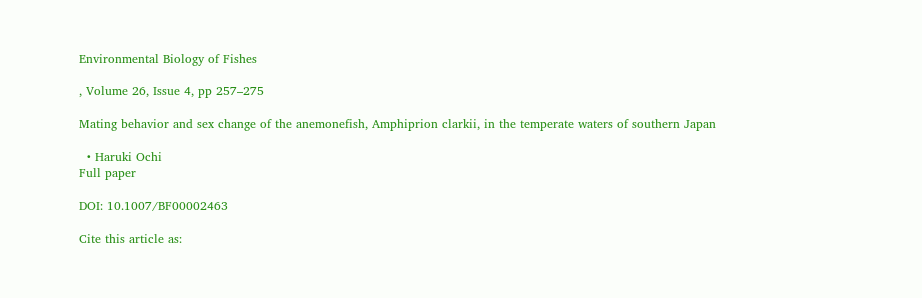Environmental Biology of Fishes

, Volume 26, Issue 4, pp 257–275

Mating behavior and sex change of the anemonefish, Amphiprion clarkii, in the temperate waters of southern Japan

  • Haruki Ochi
Full paper

DOI: 10.1007/BF00002463

Cite this article as: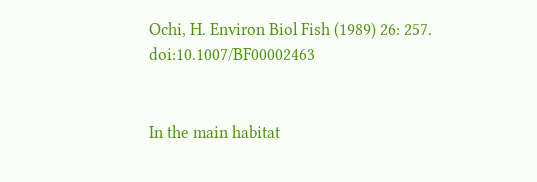Ochi, H. Environ Biol Fish (1989) 26: 257. doi:10.1007/BF00002463


In the main habitat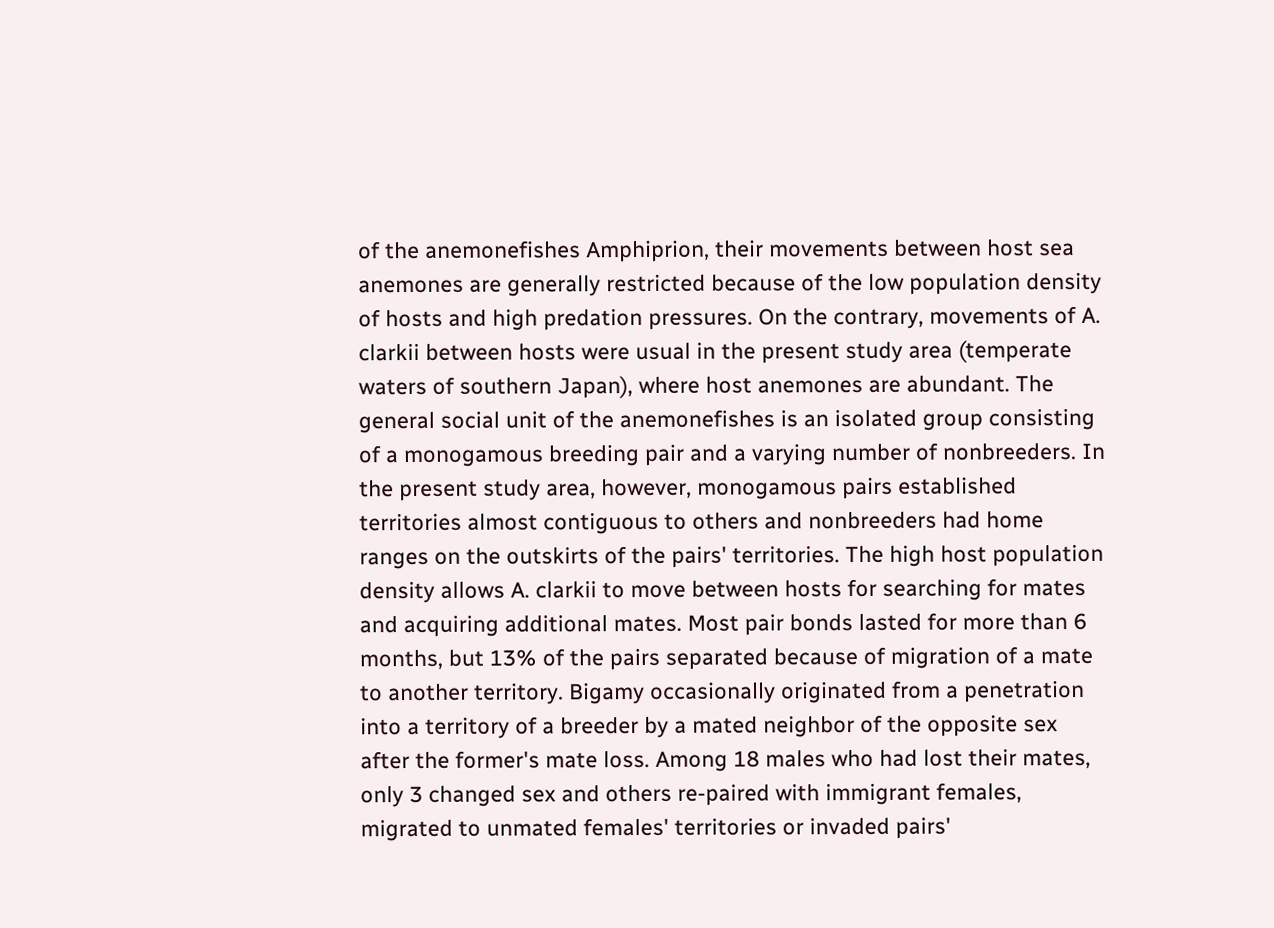of the anemonefishes Amphiprion, their movements between host sea anemones are generally restricted because of the low population density of hosts and high predation pressures. On the contrary, movements of A. clarkii between hosts were usual in the present study area (temperate waters of southern Japan), where host anemones are abundant. The general social unit of the anemonefishes is an isolated group consisting of a monogamous breeding pair and a varying number of nonbreeders. In the present study area, however, monogamous pairs established territories almost contiguous to others and nonbreeders had home ranges on the outskirts of the pairs' territories. The high host population density allows A. clarkii to move between hosts for searching for mates and acquiring additional mates. Most pair bonds lasted for more than 6 months, but 13% of the pairs separated because of migration of a mate to another territory. Bigamy occasionally originated from a penetration into a territory of a breeder by a mated neighbor of the opposite sex after the former's mate loss. Among 18 males who had lost their mates, only 3 changed sex and others re-paired with immigrant females, migrated to unmated females' territories or invaded pairs'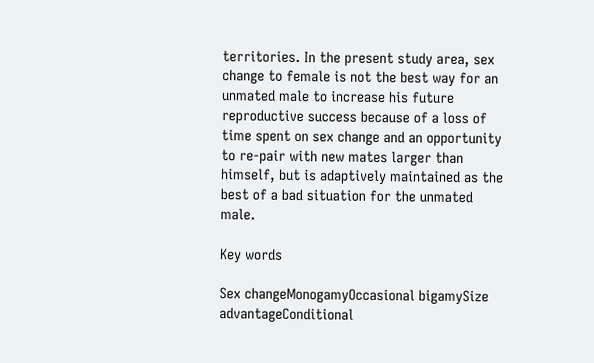territories. In the present study area, sex change to female is not the best way for an unmated male to increase his future reproductive success because of a loss of time spent on sex change and an opportunity to re-pair with new mates larger than himself, but is adaptively maintained as the best of a bad situation for the unmated male.

Key words

Sex changeMonogamyOccasional bigamySize advantageConditional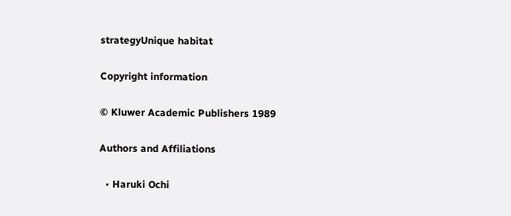strategyUnique habitat

Copyright information

© Kluwer Academic Publishers 1989

Authors and Affiliations

  • Haruki Ochi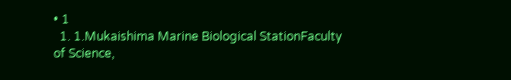• 1
  1. 1.Mukaishima Marine Biological StationFaculty of Science,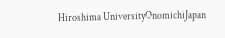Hiroshima UniversityOnomichiJapan